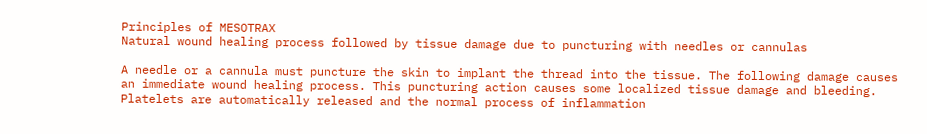Principles of MESOTRAX
Natural wound healing process followed by tissue damage due to puncturing with needles or cannulas

A needle or a cannula must puncture the skin to implant the thread into the tissue. The following damage causes an immediate wound healing process. This puncturing action causes some localized tissue damage and bleeding. Platelets are automatically released and the normal process of inflammation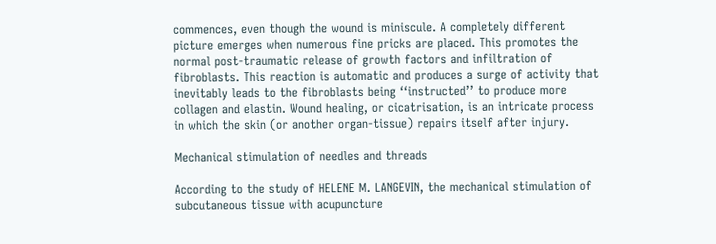commences, even though the wound is miniscule. A completely different picture emerges when numerous fine pricks are placed. This promotes the normal post-traumatic release of growth factors and infiltration of fibroblasts. This reaction is automatic and produces a surge of activity that inevitably leads to the fibroblasts being ‘‘instructed’’ to produce more collagen and elastin. Wound healing, or cicatrisation, is an intricate process in which the skin (or another organ-tissue) repairs itself after injury.

Mechanical stimulation of needles and threads

According to the study of HELENE M. LANGEVIN, the mechanical stimulation of subcutaneous tissue with acupuncture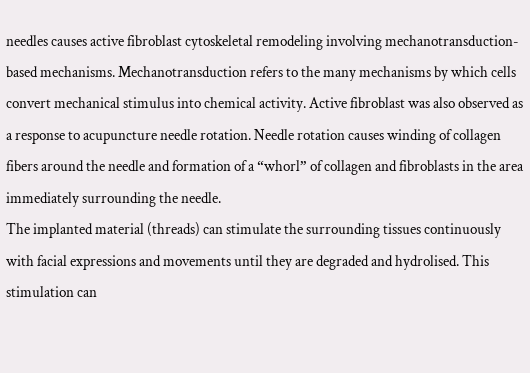needles causes active fibroblast cytoskeletal remodeling involving mechanotransduction-based mechanisms. Mechanotransduction refers to the many mechanisms by which cells convert mechanical stimulus into chemical activity. Active fibroblast was also observed as a response to acupuncture needle rotation. Needle rotation causes winding of collagen fibers around the needle and formation of a “whorl” of collagen and fibroblasts in the area immediately surrounding the needle.
The implanted material (threads) can stimulate the surrounding tissues continuously with facial expressions and movements until they are degraded and hydrolised. This stimulation can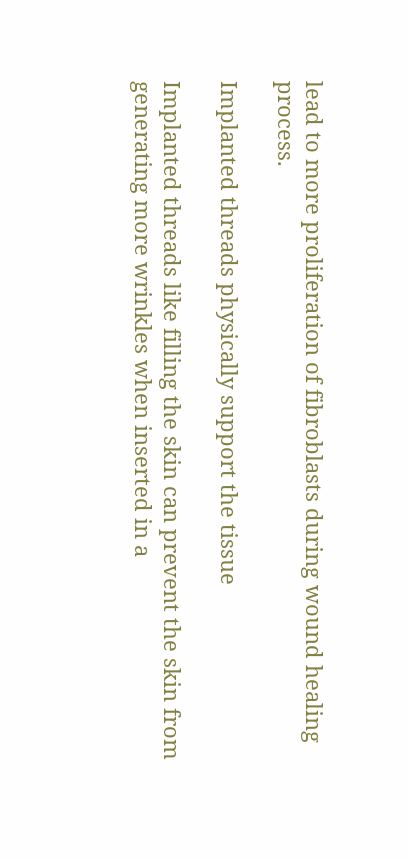lead to more proliferation of fibroblasts during wound healing process.

Implanted threads physically support the tissue

Implanted threads like filling the skin can prevent the skin from generating more wrinkles when inserted in a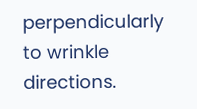perpendicularly to wrinkle directions.